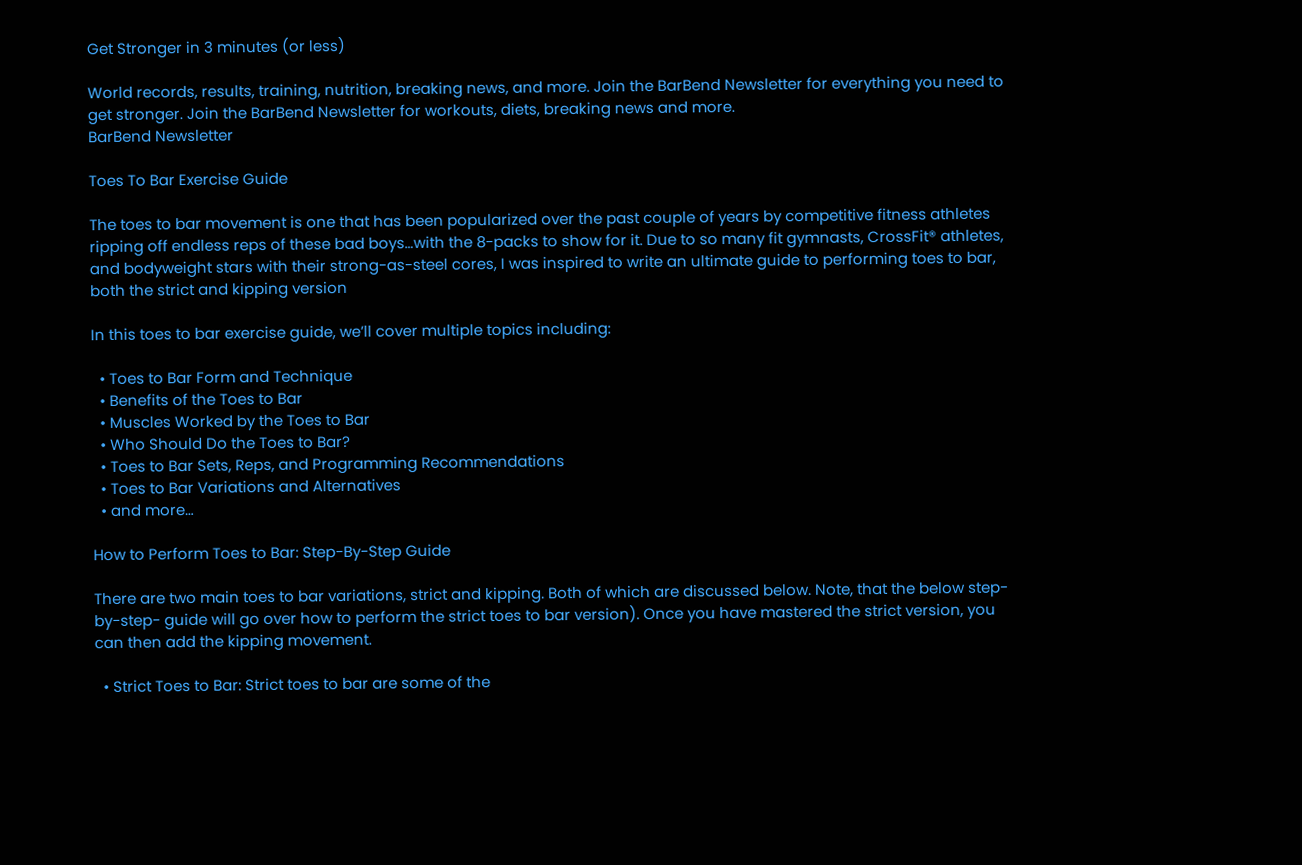Get Stronger in 3 minutes (or less)

World records, results, training, nutrition, breaking news, and more. Join the BarBend Newsletter for everything you need to get stronger. Join the BarBend Newsletter for workouts, diets, breaking news and more.
BarBend Newsletter

Toes To Bar Exercise Guide

The toes to bar movement is one that has been popularized over the past couple of years by competitive fitness athletes ripping off endless reps of these bad boys…with the 8-packs to show for it. Due to so many fit gymnasts, CrossFit® athletes, and bodyweight stars with their strong-as-steel cores, I was inspired to write an ultimate guide to performing toes to bar, both the strict and kipping version

In this toes to bar exercise guide, we’ll cover multiple topics including:

  • Toes to Bar Form and Technique
  • Benefits of the Toes to Bar
  • Muscles Worked by the Toes to Bar
  • Who Should Do the Toes to Bar?
  • Toes to Bar Sets, Reps, and Programming Recommendations
  • Toes to Bar Variations and Alternatives
  • and more…

How to Perform Toes to Bar: Step-By-Step Guide

There are two main toes to bar variations, strict and kipping. Both of which are discussed below. Note, that the below step-by-step- guide will go over how to perform the strict toes to bar version). Once you have mastered the strict version, you can then add the kipping movement.

  • Strict Toes to Bar: Strict toes to bar are some of the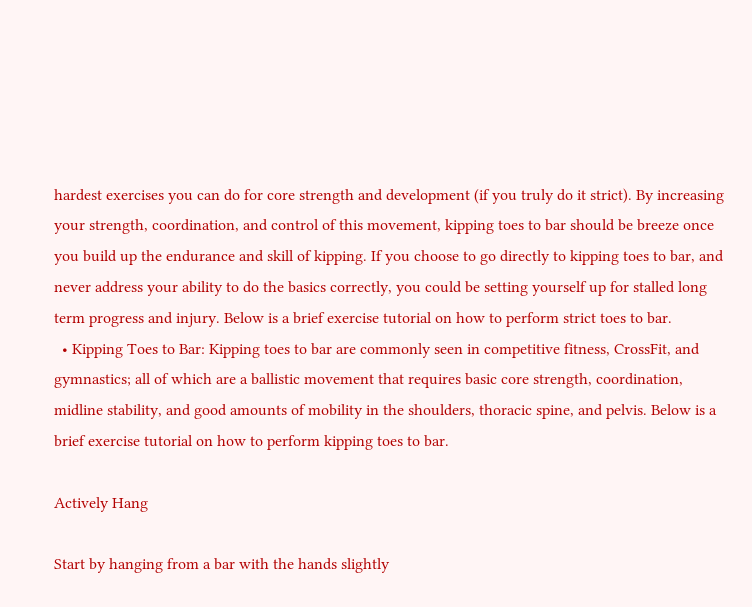hardest exercises you can do for core strength and development (if you truly do it strict). By increasing your strength, coordination, and control of this movement, kipping toes to bar should be breeze once you build up the endurance and skill of kipping. If you choose to go directly to kipping toes to bar, and never address your ability to do the basics correctly, you could be setting yourself up for stalled long term progress and injury. Below is a brief exercise tutorial on how to perform strict toes to bar.
  • Kipping Toes to Bar: Kipping toes to bar are commonly seen in competitive fitness, CrossFit, and gymnastics; all of which are a ballistic movement that requires basic core strength, coordination, midline stability, and good amounts of mobility in the shoulders, thoracic spine, and pelvis. Below is a brief exercise tutorial on how to perform kipping toes to bar.

Actively Hang

Start by hanging from a bar with the hands slightly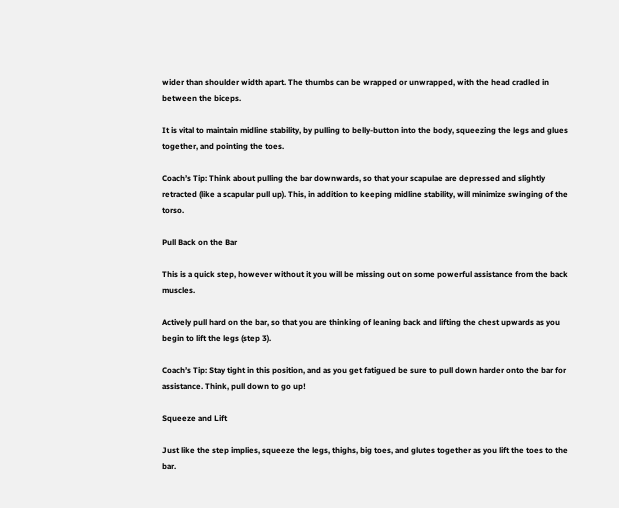wider than shoulder width apart. The thumbs can be wrapped or unwrapped, with the head cradled in between the biceps.

It is vital to maintain midline stability, by pulling to belly-button into the body, squeezing the legs and glues together, and pointing the toes.

Coach’s Tip: Think about pulling the bar downwards, so that your scapulae are depressed and slightly retracted (like a scapular pull up). This, in addition to keeping midline stability, will minimize swinging of the torso.

Pull Back on the Bar

This is a quick step, however without it you will be missing out on some powerful assistance from the back muscles.

Actively pull hard on the bar, so that you are thinking of leaning back and lifting the chest upwards as you begin to lift the legs (step 3).

Coach’s Tip: Stay tight in this position, and as you get fatigued be sure to pull down harder onto the bar for assistance. Think, pull down to go up!

Squeeze and Lift

Just like the step implies, squeeze the legs, thighs, big toes, and glutes together as you lift the toes to the bar.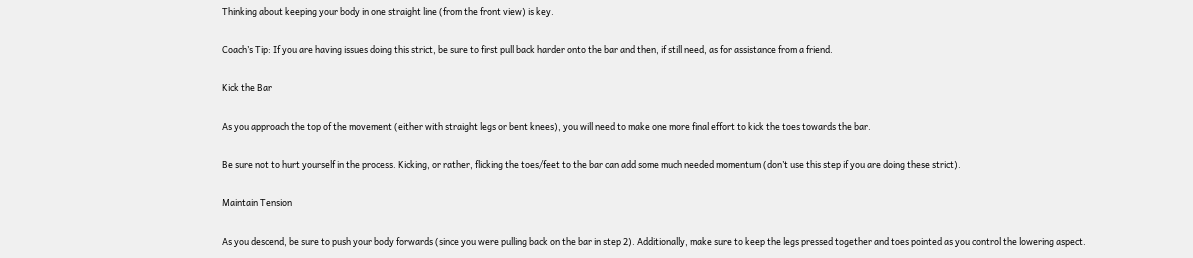Thinking about keeping your body in one straight line (from the front view) is key.

Coach’s Tip: If you are having issues doing this strict, be sure to first pull back harder onto the bar and then, if still need, as for assistance from a friend.

Kick the Bar

As you approach the top of the movement (either with straight legs or bent knees), you will need to make one more final effort to kick the toes towards the bar.

Be sure not to hurt yourself in the process. Kicking, or rather, flicking the toes/feet to the bar can add some much needed momentum (don’t use this step if you are doing these strict).

Maintain Tension

As you descend, be sure to push your body forwards (since you were pulling back on the bar in step 2). Additionally, make sure to keep the legs pressed together and toes pointed as you control the lowering aspect.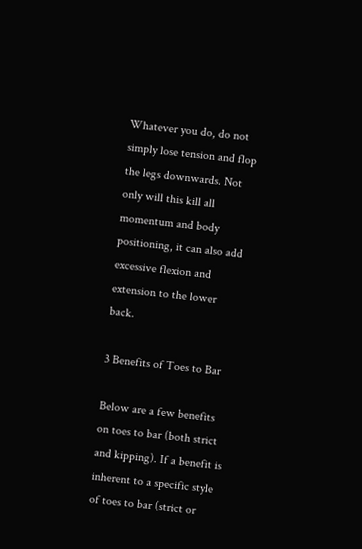Whatever you do, do not simply lose tension and flop the legs downwards. Not only will this kill all momentum and body positioning, it can also add excessive flexion and extension to the lower back.

3 Benefits of Toes to Bar

Below are a few benefits on toes to bar (both strict and kipping). If a benefit is inherent to a specific style of toes to bar (strict or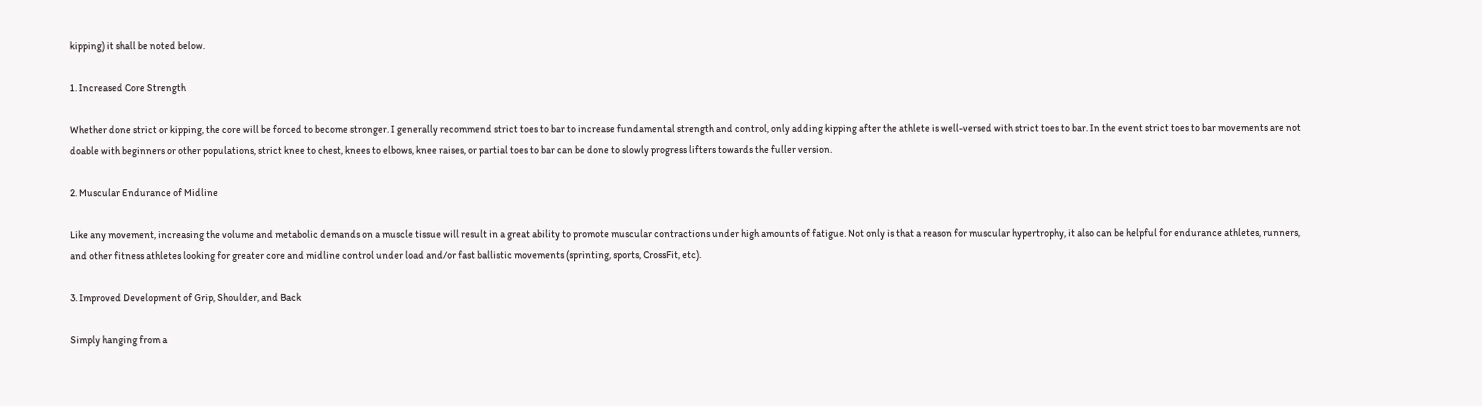kipping) it shall be noted below.

1. Increased Core Strength

Whether done strict or kipping, the core will be forced to become stronger. I generally recommend strict toes to bar to increase fundamental strength and control, only adding kipping after the athlete is well-versed with strict toes to bar. In the event strict toes to bar movements are not doable with beginners or other populations, strict knee to chest, knees to elbows, knee raises, or partial toes to bar can be done to slowly progress lifters towards the fuller version.

2. Muscular Endurance of Midline

Like any movement, increasing the volume and metabolic demands on a muscle tissue will result in a great ability to promote muscular contractions under high amounts of fatigue. Not only is that a reason for muscular hypertrophy, it also can be helpful for endurance athletes, runners, and other fitness athletes looking for greater core and midline control under load and/or fast ballistic movements (sprinting, sports, CrossFit, etc).

3. Improved Development of Grip, Shoulder, and Back

Simply hanging from a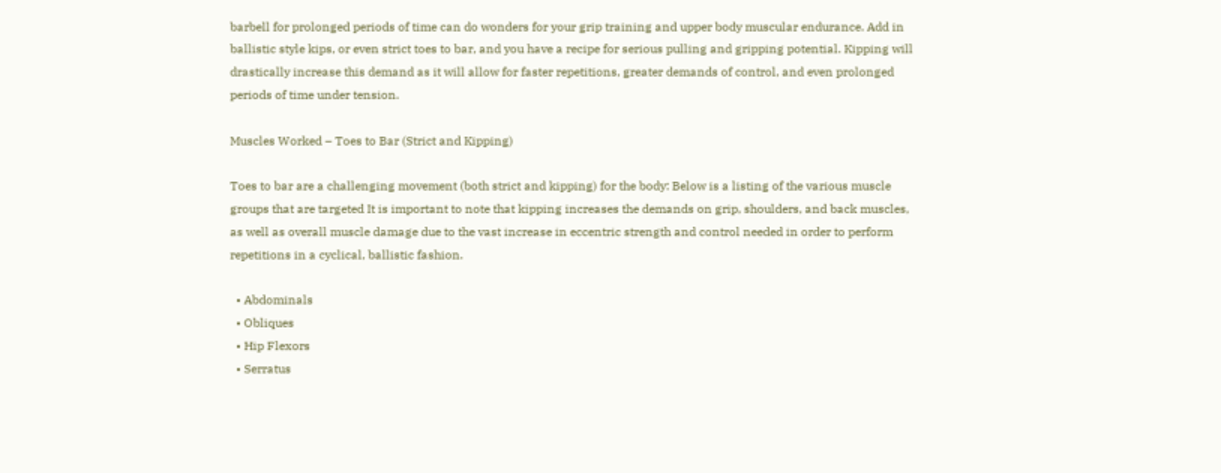barbell for prolonged periods of time can do wonders for your grip training and upper body muscular endurance. Add in ballistic style kips, or even strict toes to bar, and you have a recipe for serious pulling and gripping potential. Kipping will drastically increase this demand as it will allow for faster repetitions, greater demands of control, and even prolonged periods of time under tension.

Muscles Worked – Toes to Bar (Strict and Kipping)

Toes to bar are a challenging movement (both strict and kipping) for the body: Below is a listing of the various muscle groups that are targeted It is important to note that kipping increases the demands on grip, shoulders, and back muscles, as well as overall muscle damage due to the vast increase in eccentric strength and control needed in order to perform repetitions in a cyclical, ballistic fashion.

  • Abdominals
  • Obliques
  • Hip Flexors
  • Serratus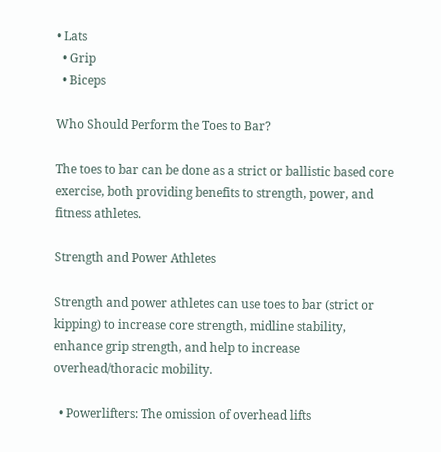• Lats
  • Grip
  • Biceps

Who Should Perform the Toes to Bar?

The toes to bar can be done as a strict or ballistic based core exercise, both providing benefits to strength, power, and fitness athletes.

Strength and Power Athletes

Strength and power athletes can use toes to bar (strict or kipping) to increase core strength, midline stability, enhance grip strength, and help to increase overhead/thoracic mobility.

  • Powerlifters: The omission of overhead lifts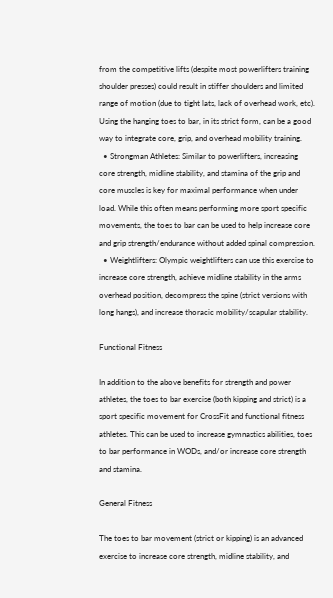from the competitive lifts (despite most powerlifters training shoulder presses) could result in stiffer shoulders and limited range of motion (due to tight lats, lack of overhead work, etc). Using the hanging toes to bar, in its strict form, can be a good way to integrate core, grip, and overhead mobility training.
  • Strongman Athletes: Similar to powerlifters, increasing core strength, midline stability, and stamina of the grip and core muscles is key for maximal performance when under load. While this often means performing more sport specific movements, the toes to bar can be used to help increase core and grip strength/endurance without added spinal compression.
  • Weightlifters: Olympic weightlifters can use this exercise to increase core strength, achieve midline stability in the arms overhead position, decompress the spine (strict versions with long hangs), and increase thoracic mobility/scapular stability.

Functional Fitness

In addition to the above benefits for strength and power athletes, the toes to bar exercise (both kipping and strict) is a sport specific movement for CrossFit and functional fitness athletes. This can be used to increase gymnastics abilities, toes to bar performance in WODs, and/or increase core strength and stamina.

General Fitness

The toes to bar movement (strict or kipping) is an advanced exercise to increase core strength, midline stability, and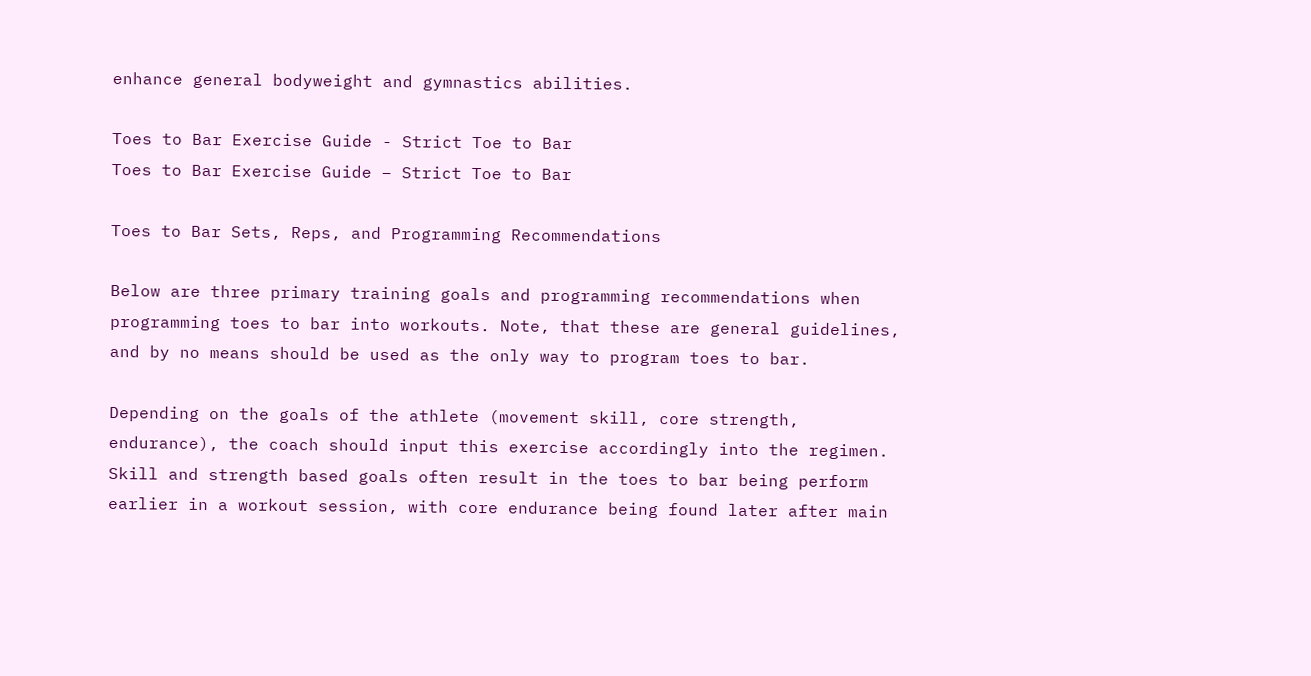enhance general bodyweight and gymnastics abilities.

Toes to Bar Exercise Guide - Strict Toe to Bar
Toes to Bar Exercise Guide – Strict Toe to Bar

Toes to Bar Sets, Reps, and Programming Recommendations

Below are three primary training goals and programming recommendations when programming toes to bar into workouts. Note, that these are general guidelines, and by no means should be used as the only way to program toes to bar.

Depending on the goals of the athlete (movement skill, core strength, endurance), the coach should input this exercise accordingly into the regimen. Skill and strength based goals often result in the toes to bar being perform earlier in a workout session, with core endurance being found later after main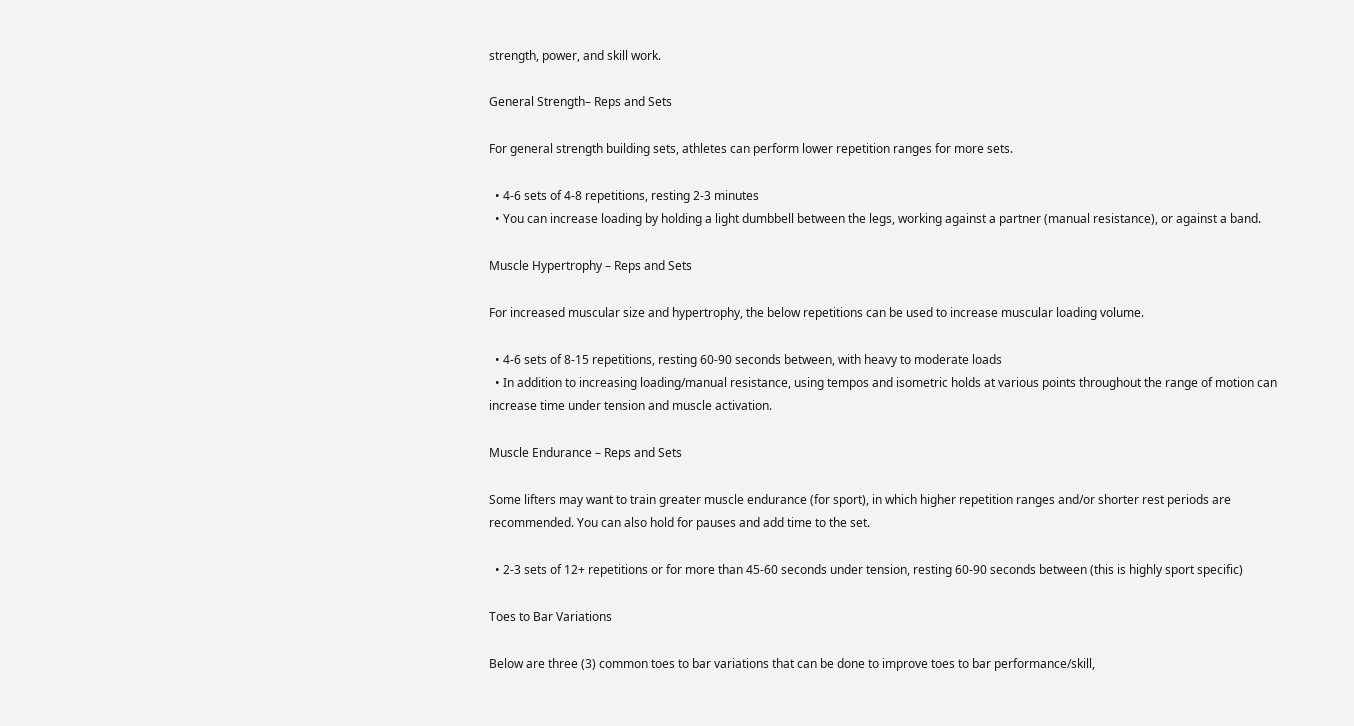strength, power, and skill work.

General Strength– Reps and Sets

For general strength building sets, athletes can perform lower repetition ranges for more sets.

  • 4-6 sets of 4-8 repetitions, resting 2-3 minutes
  • You can increase loading by holding a light dumbbell between the legs, working against a partner (manual resistance), or against a band.

Muscle Hypertrophy – Reps and Sets

For increased muscular size and hypertrophy, the below repetitions can be used to increase muscular loading volume.

  • 4-6 sets of 8-15 repetitions, resting 60-90 seconds between, with heavy to moderate loads
  • In addition to increasing loading/manual resistance, using tempos and isometric holds at various points throughout the range of motion can increase time under tension and muscle activation.

Muscle Endurance – Reps and Sets

Some lifters may want to train greater muscle endurance (for sport), in which higher repetition ranges and/or shorter rest periods are recommended. You can also hold for pauses and add time to the set.

  • 2-3 sets of 12+ repetitions or for more than 45-60 seconds under tension, resting 60-90 seconds between (this is highly sport specific)

Toes to Bar Variations

Below are three (3) common toes to bar variations that can be done to improve toes to bar performance/skill,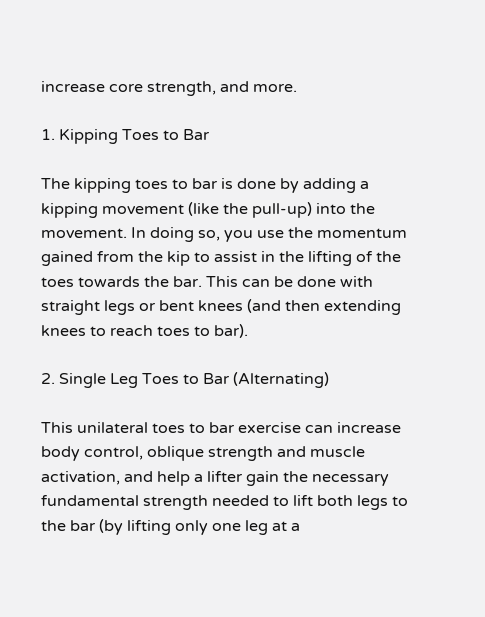increase core strength, and more.

1. Kipping Toes to Bar

The kipping toes to bar is done by adding a kipping movement (like the pull-up) into the movement. In doing so, you use the momentum gained from the kip to assist in the lifting of the toes towards the bar. This can be done with straight legs or bent knees (and then extending knees to reach toes to bar).

2. Single Leg Toes to Bar (Alternating)

This unilateral toes to bar exercise can increase body control, oblique strength and muscle activation, and help a lifter gain the necessary fundamental strength needed to lift both legs to the bar (by lifting only one leg at a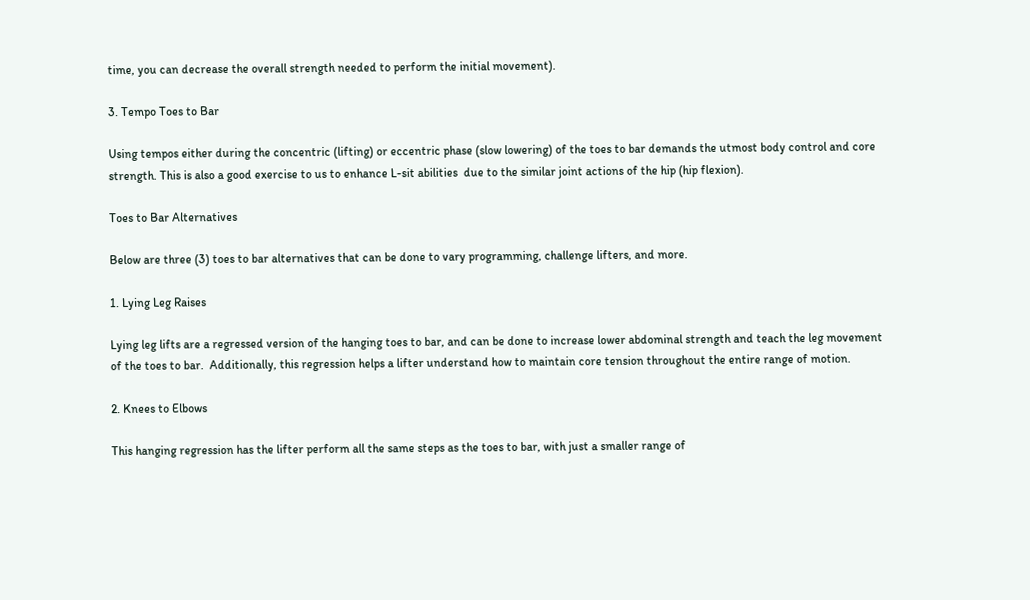time, you can decrease the overall strength needed to perform the initial movement).

3. Tempo Toes to Bar

Using tempos either during the concentric (lifting) or eccentric phase (slow lowering) of the toes to bar demands the utmost body control and core strength. This is also a good exercise to us to enhance L-sit abilities  due to the similar joint actions of the hip (hip flexion).

Toes to Bar Alternatives

Below are three (3) toes to bar alternatives that can be done to vary programming, challenge lifters, and more.

1. Lying Leg Raises

Lying leg lifts are a regressed version of the hanging toes to bar, and can be done to increase lower abdominal strength and teach the leg movement of the toes to bar.  Additionally, this regression helps a lifter understand how to maintain core tension throughout the entire range of motion.

2. Knees to Elbows

This hanging regression has the lifter perform all the same steps as the toes to bar, with just a smaller range of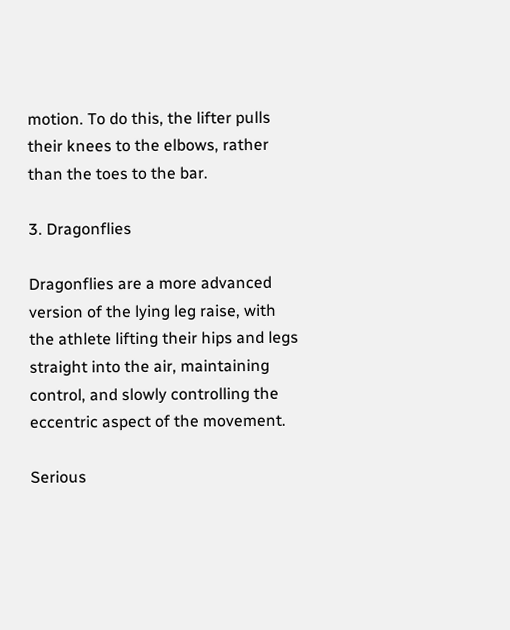motion. To do this, the lifter pulls their knees to the elbows, rather than the toes to the bar.

3. Dragonflies

Dragonflies are a more advanced version of the lying leg raise, with the athlete lifting their hips and legs straight into the air, maintaining control, and slowly controlling the eccentric aspect of the movement.

Serious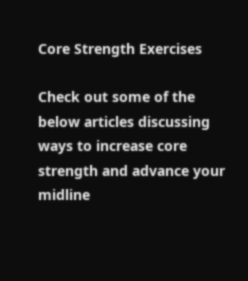Core Strength Exercises

Check out some of the below articles discussing ways to increase core strength and advance your midline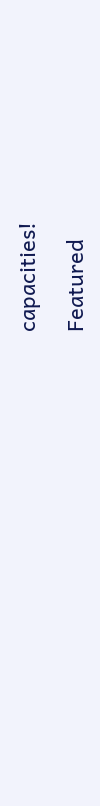capacities!

Featured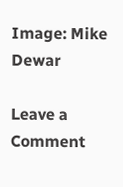Image: Mike Dewar

Leave a Comment